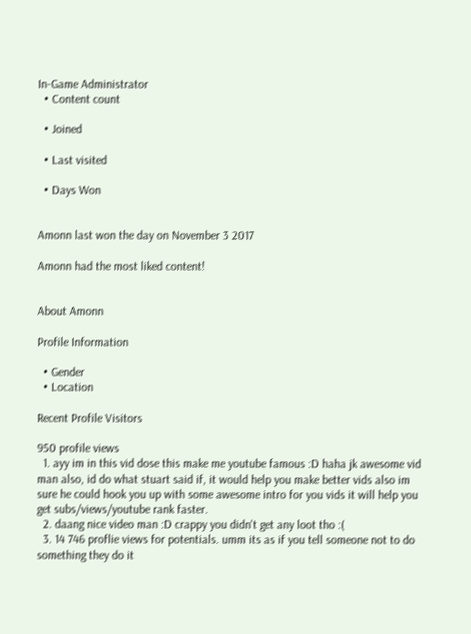In-Game Administrator
  • Content count

  • Joined

  • Last visited

  • Days Won


Amonn last won the day on November 3 2017

Amonn had the most liked content!


About Amonn

Profile Information

  • Gender
  • Location

Recent Profile Visitors

950 profile views
  1. ayy im in this vid dose this make me youtube famous :D haha jk awesome vid man also, id do what stuart said if, it would help you make better vids also im sure he could hook you up with some awesome intro for you vids it will help you get subs/views/youtube rank faster.
  2. daang nice video man :D crappy you didn't get any loot tho :(
  3. 14 746 proflie views for potentials. umm its as if you tell someone not to do something they do it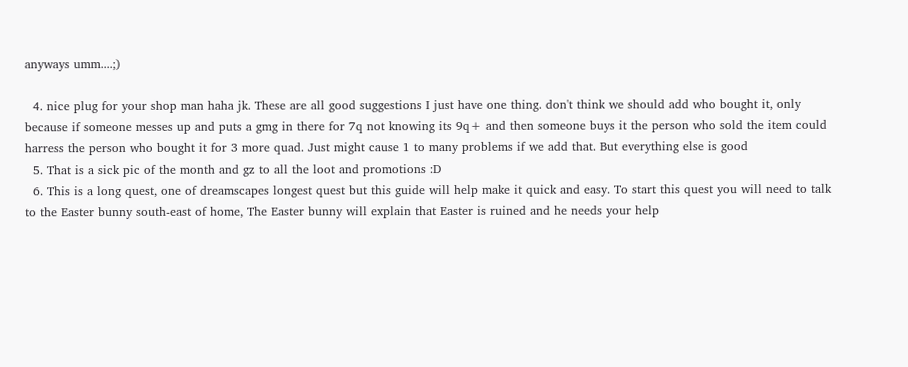anyways umm....;)

  4. nice plug for your shop man haha jk. These are all good suggestions I just have one thing. don't think we should add who bought it, only because if someone messes up and puts a gmg in there for 7q not knowing its 9q+ and then someone buys it the person who sold the item could harress the person who bought it for 3 more quad. Just might cause 1 to many problems if we add that. But everything else is good
  5. That is a sick pic of the month and gz to all the loot and promotions :D
  6. This is a long quest, one of dreamscapes longest quest but this guide will help make it quick and easy. To start this quest you will need to talk to the Easter bunny south-east of home, The Easter bunny will explain that Easter is ruined and he needs your help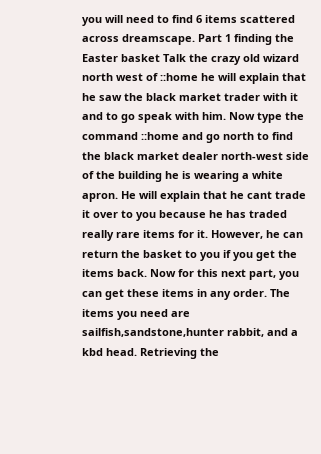you will need to find 6 items scattered across dreamscape. Part 1 finding the Easter basket Talk the crazy old wizard north west of ::home he will explain that he saw the black market trader with it and to go speak with him. Now type the command ::home and go north to find the black market dealer north-west side of the building he is wearing a white apron. He will explain that he cant trade it over to you because he has traded really rare items for it. However, he can return the basket to you if you get the items back. Now for this next part, you can get these items in any order. The items you need are sailfish,sandstone,hunter rabbit, and a kbd head. Retrieving the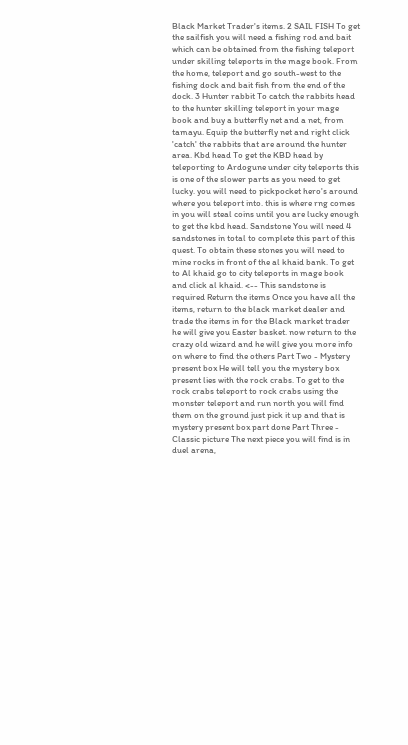Black Market Trader's items. 2 SAIL FISH To get the sailfish you will need a fishing rod and bait which can be obtained from the fishing teleport under skilling teleports in the mage book. From the home, teleport and go south-west to the fishing dock and bait fish from the end of the dock. 3 Hunter rabbit To catch the rabbits head to the hunter skilling teleport in your mage book and buy a butterfly net and a net, from tamayu. Equip the butterfly net and right click 'catch' the rabbits that are around the hunter area. Kbd head To get the KBD head by teleporting to Ardogune under city teleports this is one of the slower parts as you need to get lucky. you will need to pickpocket hero's around where you teleport into. this is where rng comes in you will steal coins until you are lucky enough to get the kbd head. Sandstone You will need 4 sandstones in total to complete this part of this quest. To obtain these stones you will need to mine rocks in front of the al khaid bank. To get to Al khaid go to city teleports in mage book and click al khaid. <-- This sandstone is required Return the items Once you have all the items, return to the black market dealer and trade the items in for the Black market trader he will give you Easter basket. now return to the crazy old wizard and he will give you more info on where to find the others Part Two - Mystery present box He will tell you the mystery box present lies with the rock crabs. To get to the rock crabs teleport to rock crabs using the monster teleport and run north you will find them on the ground just pick it up and that is mystery present box part done Part Three - Classic picture The next piece you will find is in duel arena,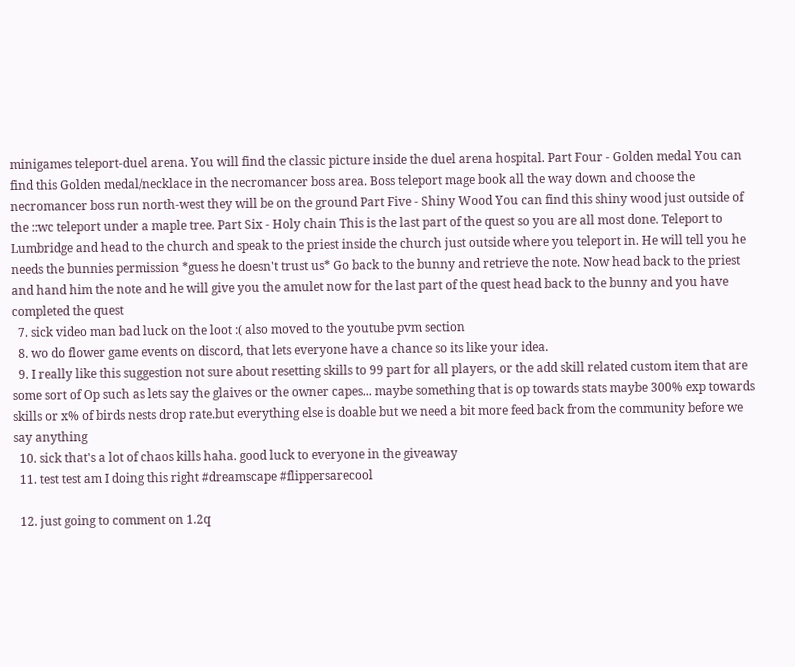minigames teleport-duel arena. You will find the classic picture inside the duel arena hospital. Part Four - Golden medal You can find this Golden medal/necklace in the necromancer boss area. Boss teleport mage book all the way down and choose the necromancer boss run north-west they will be on the ground Part Five - Shiny Wood You can find this shiny wood just outside of the ::wc teleport under a maple tree. Part Six - Holy chain This is the last part of the quest so you are all most done. Teleport to Lumbridge and head to the church and speak to the priest inside the church just outside where you teleport in. He will tell you he needs the bunnies permission *guess he doesn't trust us* Go back to the bunny and retrieve the note. Now head back to the priest and hand him the note and he will give you the amulet now for the last part of the quest head back to the bunny and you have completed the quest
  7. sick video man bad luck on the loot :( also moved to the youtube pvm section
  8. wo do flower game events on discord, that lets everyone have a chance so its like your idea.
  9. I really like this suggestion not sure about resetting skills to 99 part for all players, or the add skill related custom item that are some sort of Op such as lets say the glaives or the owner capes... maybe something that is op towards stats maybe 300% exp towards skills or x% of birds nests drop rate.but everything else is doable but we need a bit more feed back from the community before we say anything
  10. sick that's a lot of chaos kills haha. good luck to everyone in the giveaway
  11. test test am I doing this right #dreamscape #flippersarecool

  12. just going to comment on 1.2q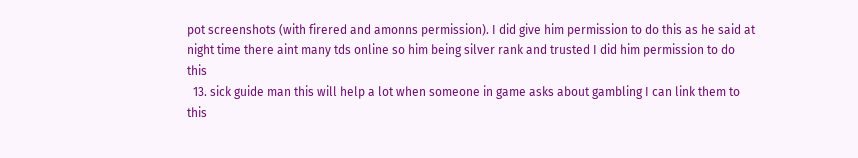pot screenshots (with firered and amonns permission). I did give him permission to do this as he said at night time there aint many tds online so him being silver rank and trusted I did him permission to do this
  13. sick guide man this will help a lot when someone in game asks about gambling I can link them to this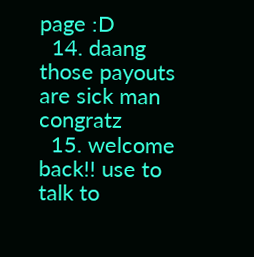page :D
  14. daang those payouts are sick man congratz
  15. welcome back!! use to talk to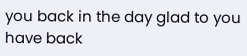you back in the day glad to you have back